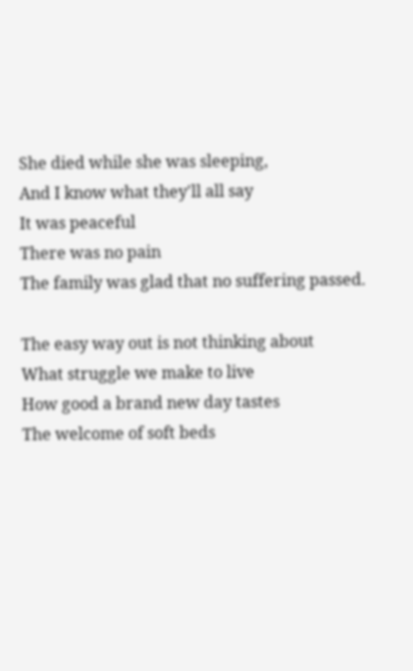She died while she was sleeping,
And I know what they'll all say
It was peaceful
There was no pain
The family was glad that no suffering passed.

The easy way out is not thinking about
What struggle we make to live
How good a brand new day tastes
The welcome of soft beds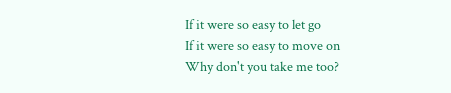If it were so easy to let go
If it were so easy to move on
Why don't you take me too?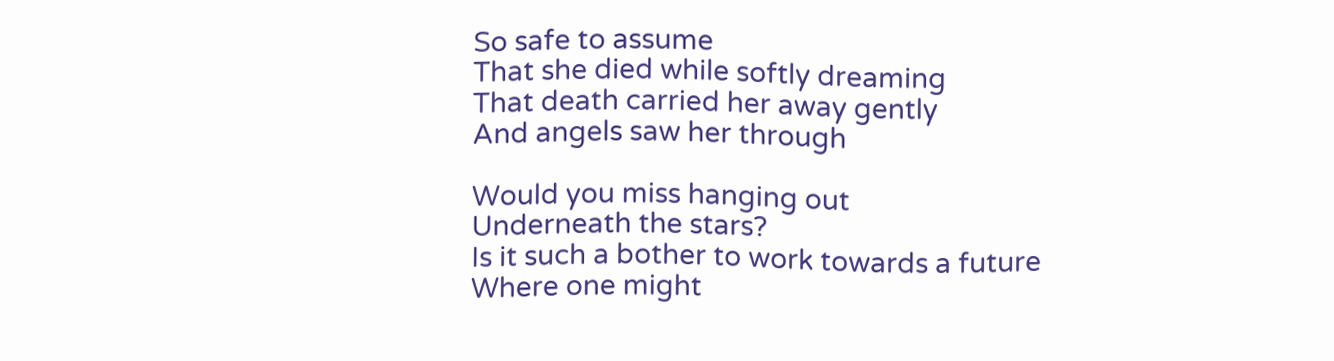So safe to assume
That she died while softly dreaming
That death carried her away gently
And angels saw her through

Would you miss hanging out
Underneath the stars?
Is it such a bother to work towards a future
Where one might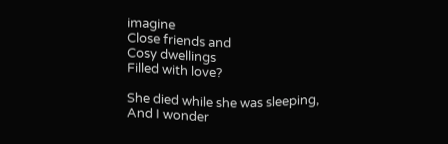imagine
Close friends and
Cosy dwellings
Filled with love?

She died while she was sleeping,
And I wonder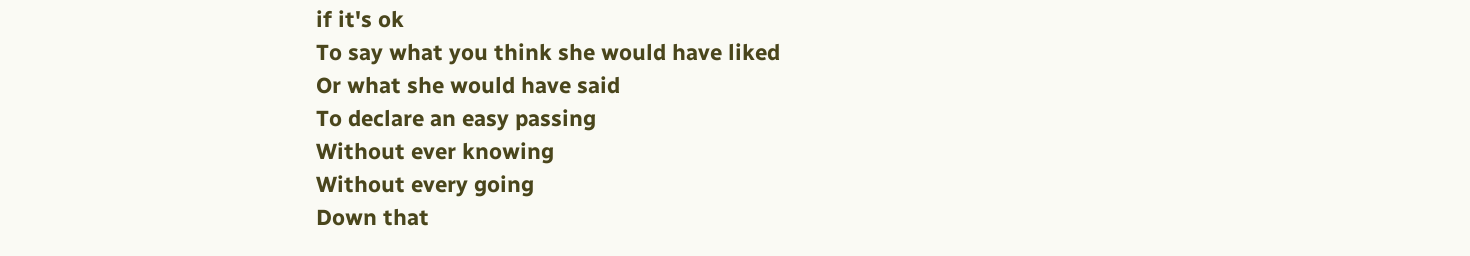if it's ok
To say what you think she would have liked
Or what she would have said
To declare an easy passing
Without ever knowing
Without every going
Down that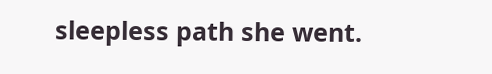sleepless path she went.